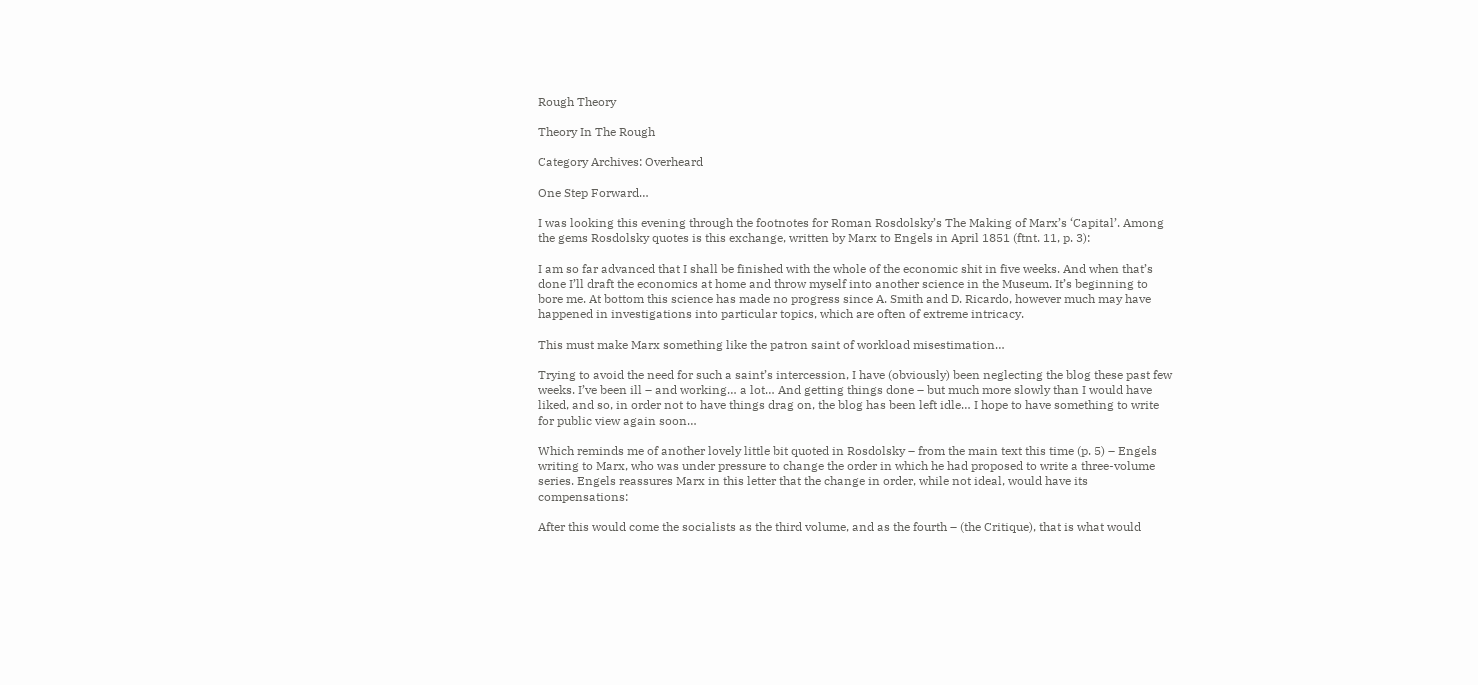Rough Theory

Theory In The Rough

Category Archives: Overheard

One Step Forward…

I was looking this evening through the footnotes for Roman Rosdolsky’s The Making of Marx’s ‘Capital’. Among the gems Rosdolsky quotes is this exchange, written by Marx to Engels in April 1851 (ftnt. 11, p. 3):

I am so far advanced that I shall be finished with the whole of the economic shit in five weeks. And when that’s done I’ll draft the economics at home and throw myself into another science in the Museum. It’s beginning to bore me. At bottom this science has made no progress since A. Smith and D. Ricardo, however much may have happened in investigations into particular topics, which are often of extreme intricacy.

This must make Marx something like the patron saint of workload misestimation…

Trying to avoid the need for such a saint’s intercession, I have (obviously) been neglecting the blog these past few weeks. I’ve been ill – and working… a lot… And getting things done – but much more slowly than I would have liked, and so, in order not to have things drag on, the blog has been left idle… I hope to have something to write for public view again soon…

Which reminds me of another lovely little bit quoted in Rosdolsky – from the main text this time (p. 5) – Engels writing to Marx, who was under pressure to change the order in which he had proposed to write a three-volume series. Engels reassures Marx in this letter that the change in order, while not ideal, would have its compensations:

After this would come the socialists as the third volume, and as the fourth – (the Critique), that is what would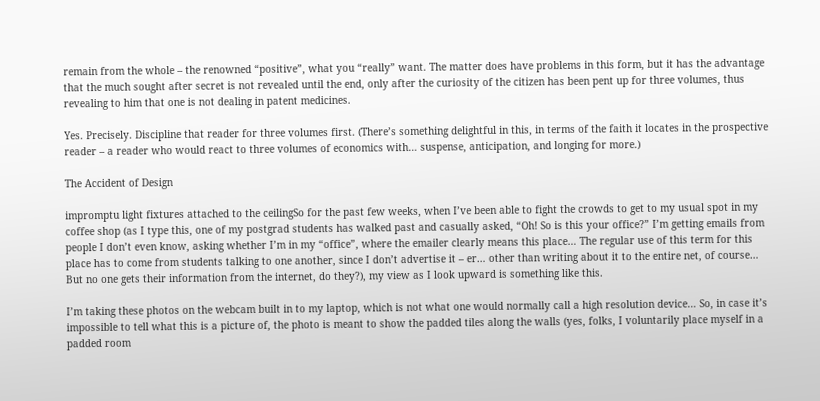remain from the whole – the renowned “positive”, what you “really” want. The matter does have problems in this form, but it has the advantage that the much sought after secret is not revealed until the end, only after the curiosity of the citizen has been pent up for three volumes, thus revealing to him that one is not dealing in patent medicines.

Yes. Precisely. Discipline that reader for three volumes first. (There’s something delightful in this, in terms of the faith it locates in the prospective reader – a reader who would react to three volumes of economics with… suspense, anticipation, and longing for more.)

The Accident of Design

impromptu light fixtures attached to the ceilingSo for the past few weeks, when I’ve been able to fight the crowds to get to my usual spot in my coffee shop (as I type this, one of my postgrad students has walked past and casually asked, “Oh! So is this your office?” I’m getting emails from people I don’t even know, asking whether I’m in my “office”, where the emailer clearly means this place… The regular use of this term for this place has to come from students talking to one another, since I don’t advertise it – er… other than writing about it to the entire net, of course… But no one gets their information from the internet, do they?), my view as I look upward is something like this.

I’m taking these photos on the webcam built in to my laptop, which is not what one would normally call a high resolution device… So, in case it’s impossible to tell what this is a picture of, the photo is meant to show the padded tiles along the walls (yes, folks, I voluntarily place myself in a padded room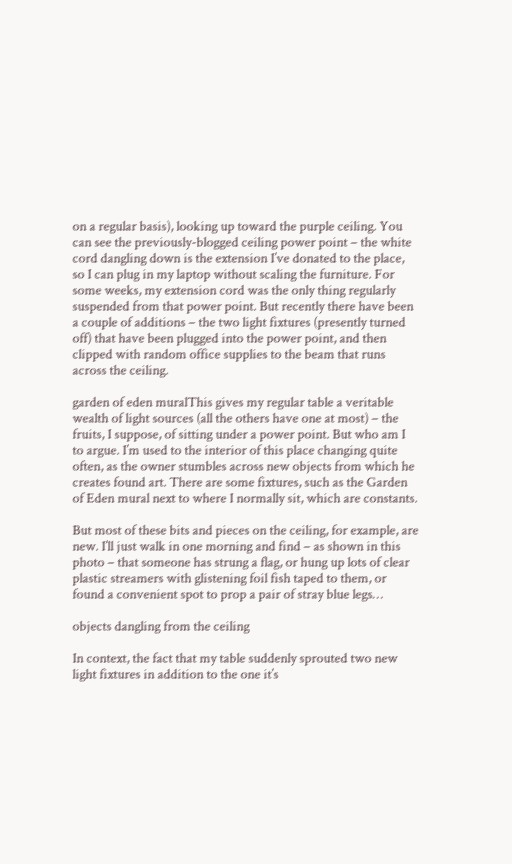on a regular basis), looking up toward the purple ceiling. You can see the previously-blogged ceiling power point – the white cord dangling down is the extension I’ve donated to the place, so I can plug in my laptop without scaling the furniture. For some weeks, my extension cord was the only thing regularly suspended from that power point. But recently there have been a couple of additions – the two light fixtures (presently turned off) that have been plugged into the power point, and then clipped with random office supplies to the beam that runs across the ceiling.

garden of eden muralThis gives my regular table a veritable wealth of light sources (all the others have one at most) – the fruits, I suppose, of sitting under a power point. But who am I to argue. I’m used to the interior of this place changing quite often, as the owner stumbles across new objects from which he creates found art. There are some fixtures, such as the Garden of Eden mural next to where I normally sit, which are constants.

But most of these bits and pieces on the ceiling, for example, are new. I’ll just walk in one morning and find – as shown in this photo – that someone has strung a flag, or hung up lots of clear plastic streamers with glistening foil fish taped to them, or found a convenient spot to prop a pair of stray blue legs…

objects dangling from the ceiling

In context, the fact that my table suddenly sprouted two new light fixtures in addition to the one it’s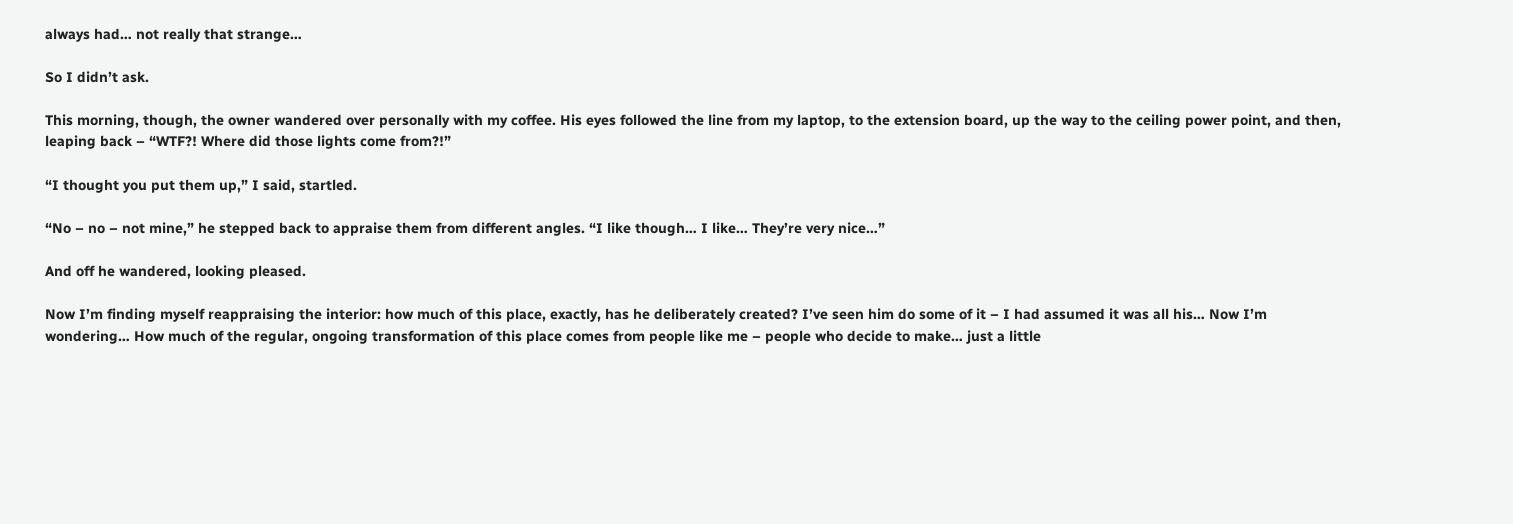always had… not really that strange…

So I didn’t ask.

This morning, though, the owner wandered over personally with my coffee. His eyes followed the line from my laptop, to the extension board, up the way to the ceiling power point, and then, leaping back – “WTF?! Where did those lights come from?!”

“I thought you put them up,” I said, startled.

“No – no – not mine,” he stepped back to appraise them from different angles. “I like though… I like… They’re very nice…”

And off he wandered, looking pleased.

Now I’m finding myself reappraising the interior: how much of this place, exactly, has he deliberately created? I’ve seen him do some of it – I had assumed it was all his… Now I’m wondering… How much of the regular, ongoing transformation of this place comes from people like me – people who decide to make… just a little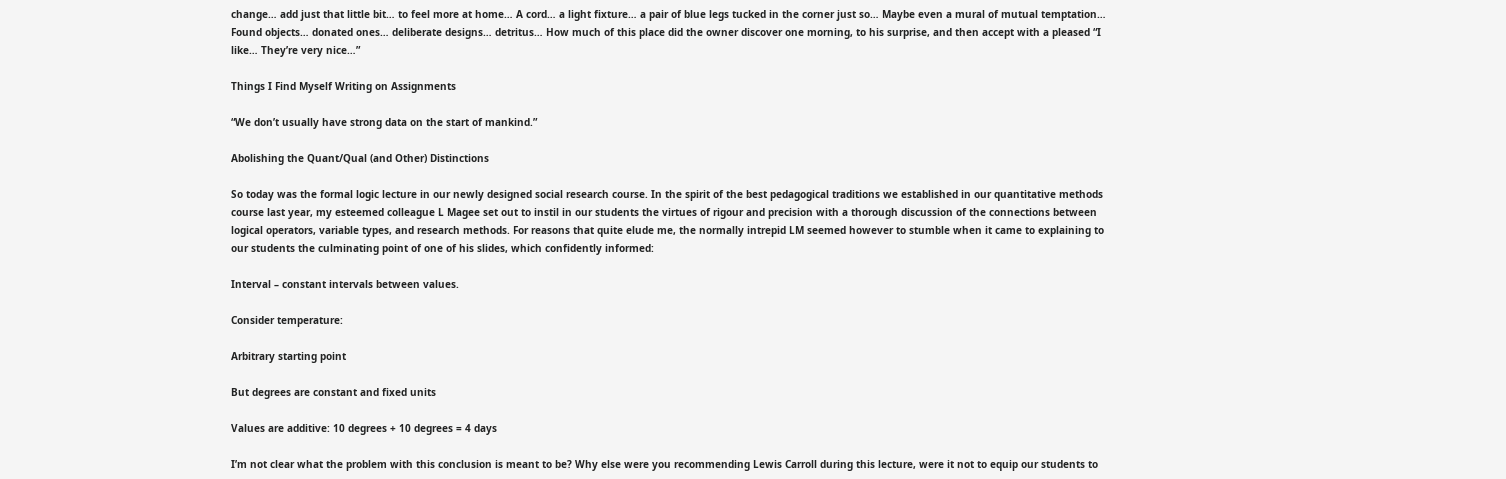change… add just that little bit… to feel more at home… A cord… a light fixture… a pair of blue legs tucked in the corner just so… Maybe even a mural of mutual temptation… Found objects… donated ones… deliberate designs… detritus… How much of this place did the owner discover one morning, to his surprise, and then accept with a pleased “I like… They’re very nice…”

Things I Find Myself Writing on Assignments

“We don’t usually have strong data on the start of mankind.”

Abolishing the Quant/Qual (and Other) Distinctions

So today was the formal logic lecture in our newly designed social research course. In the spirit of the best pedagogical traditions we established in our quantitative methods course last year, my esteemed colleague L Magee set out to instil in our students the virtues of rigour and precision with a thorough discussion of the connections between logical operators, variable types, and research methods. For reasons that quite elude me, the normally intrepid LM seemed however to stumble when it came to explaining to our students the culminating point of one of his slides, which confidently informed:

Interval – constant intervals between values.

Consider temperature:

Arbitrary starting point

But degrees are constant and fixed units

Values are additive: 10 degrees + 10 degrees = 4 days

I’m not clear what the problem with this conclusion is meant to be? Why else were you recommending Lewis Carroll during this lecture, were it not to equip our students to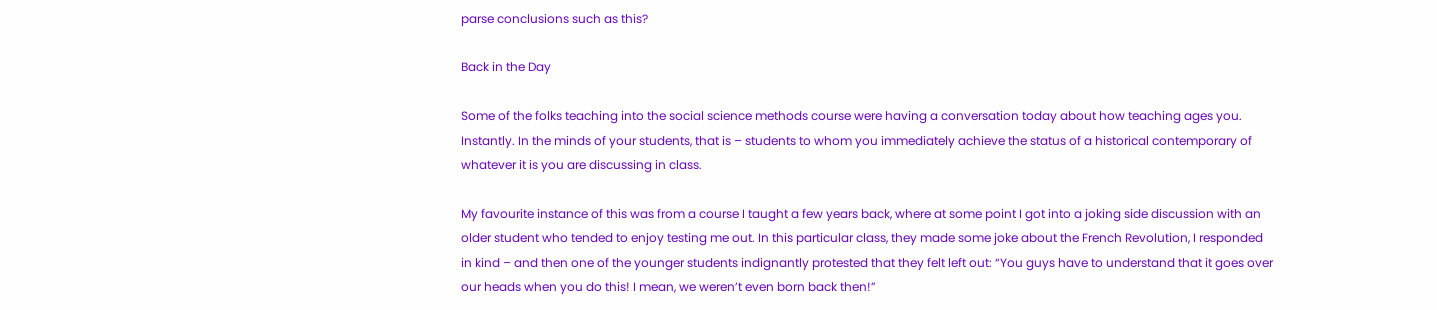parse conclusions such as this?

Back in the Day

Some of the folks teaching into the social science methods course were having a conversation today about how teaching ages you. Instantly. In the minds of your students, that is – students to whom you immediately achieve the status of a historical contemporary of whatever it is you are discussing in class.

My favourite instance of this was from a course I taught a few years back, where at some point I got into a joking side discussion with an older student who tended to enjoy testing me out. In this particular class, they made some joke about the French Revolution, I responded in kind – and then one of the younger students indignantly protested that they felt left out: “You guys have to understand that it goes over our heads when you do this! I mean, we weren’t even born back then!”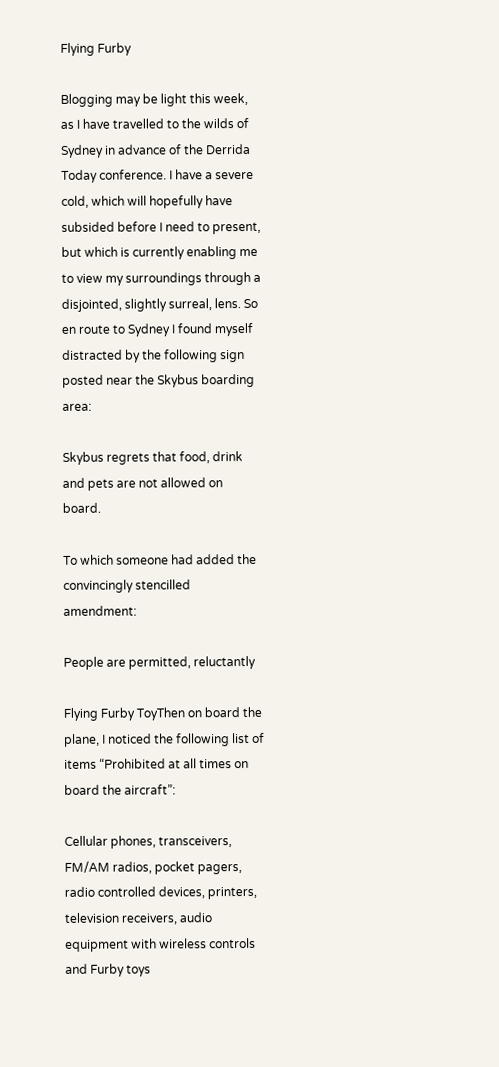Flying Furby

Blogging may be light this week, as I have travelled to the wilds of Sydney in advance of the Derrida Today conference. I have a severe cold, which will hopefully have subsided before I need to present, but which is currently enabling me to view my surroundings through a disjointed, slightly surreal, lens. So en route to Sydney I found myself distracted by the following sign posted near the Skybus boarding area:

Skybus regrets that food, drink and pets are not allowed on board.

To which someone had added the convincingly stencilled amendment:

People are permitted, reluctantly

Flying Furby ToyThen on board the plane, I noticed the following list of items “Prohibited at all times on board the aircraft”:

Cellular phones, transceivers, FM/AM radios, pocket pagers, radio controlled devices, printers, television receivers, audio equipment with wireless controls and Furby toys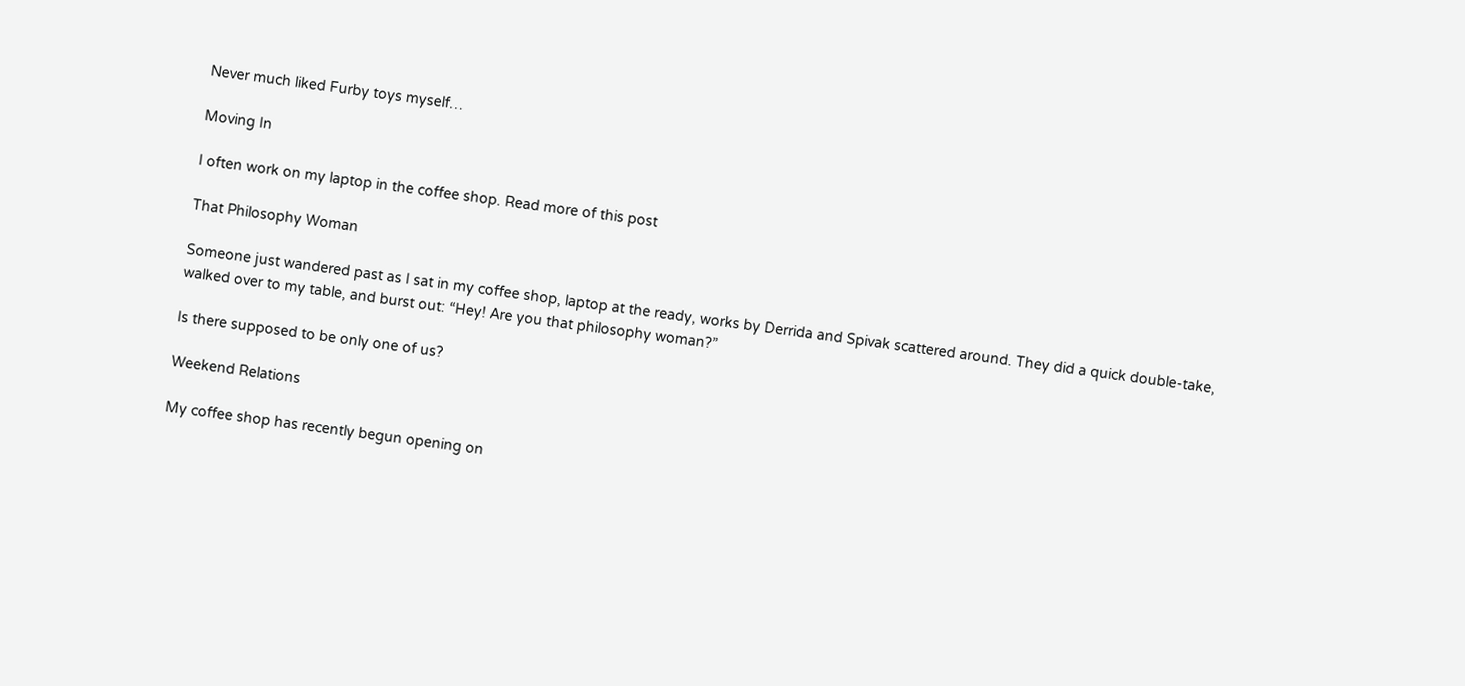Never much liked Furby toys myself…

Moving In

I often work on my laptop in the coffee shop. Read more of this post

That Philosophy Woman

Someone just wandered past as I sat in my coffee shop, laptop at the ready, works by Derrida and Spivak scattered around. They did a quick double-take, walked over to my table, and burst out: “Hey! Are you that philosophy woman?”

Is there supposed to be only one of us?

Weekend Relations

My coffee shop has recently begun opening on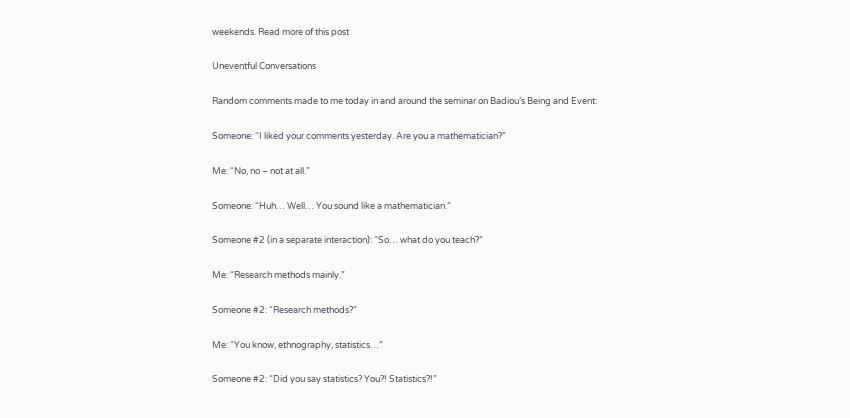weekends. Read more of this post

Uneventful Conversations

Random comments made to me today in and around the seminar on Badiou’s Being and Event:

Someone: “I liked your comments yesterday. Are you a mathematician?”

Me: “No, no – not at all.”

Someone: “Huh… Well… You sound like a mathematician.”

Someone #2 (in a separate interaction): “So… what do you teach?”

Me: “Research methods mainly.”

Someone #2: “Research methods?”

Me: “You know, ethnography, statistics…”

Someone #2: “Did you say statistics? You?! Statistics?!”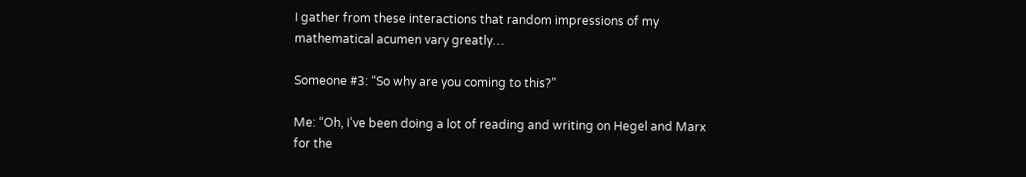I gather from these interactions that random impressions of my mathematical acumen vary greatly…

Someone #3: “So why are you coming to this?”

Me: “Oh, I’ve been doing a lot of reading and writing on Hegel and Marx for the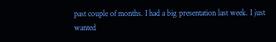past couple of months. I had a big presentation last week. I just wanted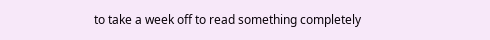to take a week off to read something completely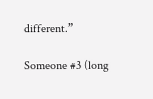different.”

Someone #3 (long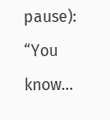pause): “You know…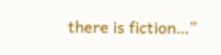there is fiction…”